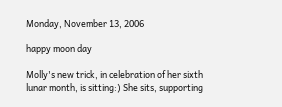Monday, November 13, 2006

happy moon day

Molly's new trick, in celebration of her sixth lunar month, is sitting:) She sits, supporting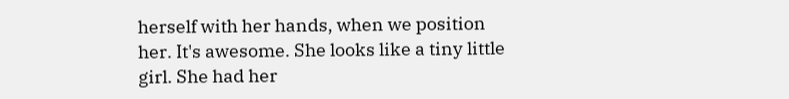herself with her hands, when we position her. It's awesome. She looks like a tiny little girl. She had her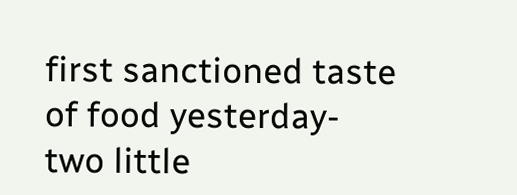first sanctioned taste of food yesterday- two little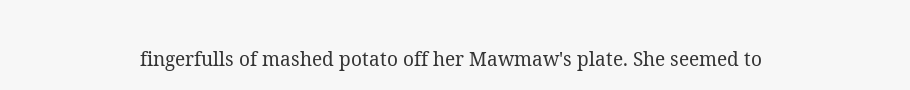fingerfulls of mashed potato off her Mawmaw's plate. She seemed to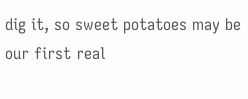dig it, so sweet potatoes may be our first real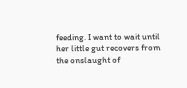feeding. I want to wait until her little gut recovers from the onslaught of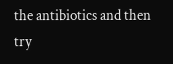the antibiotics and then try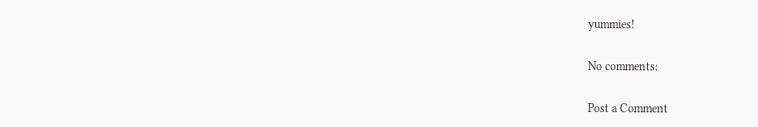yummies!

No comments:

Post a Comment